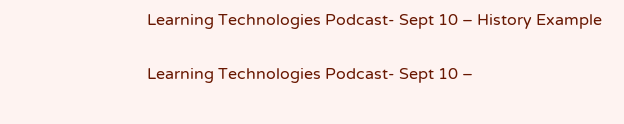Learning Technologies Podcast- Sept 10 – History Example

Learning Technologies Podcast- Sept 10 –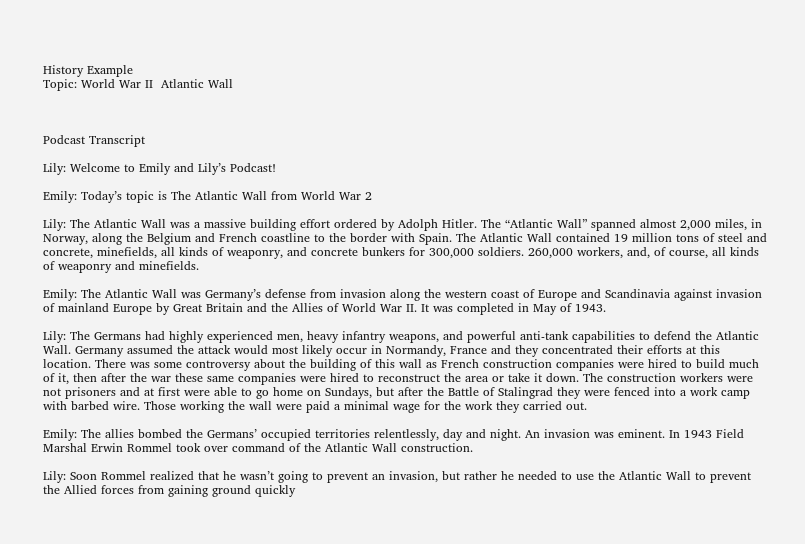History Example
Topic: World War II  Atlantic Wall



Podcast Transcript

Lily: Welcome to Emily and Lily’s Podcast!

Emily: Today’s topic is The Atlantic Wall from World War 2

Lily: The Atlantic Wall was a massive building effort ordered by Adolph Hitler. The “Atlantic Wall” spanned almost 2,000 miles, in Norway, along the Belgium and French coastline to the border with Spain. The Atlantic Wall contained 19 million tons of steel and concrete, minefields, all kinds of weaponry, and concrete bunkers for 300,000 soldiers. 260,000 workers, and, of course, all kinds of weaponry and minefields.

Emily: The Atlantic Wall was Germany’s defense from invasion along the western coast of Europe and Scandinavia against invasion of mainland Europe by Great Britain and the Allies of World War II. It was completed in May of 1943.

Lily: The Germans had highly experienced men, heavy infantry weapons, and powerful anti-tank capabilities to defend the Atlantic Wall. Germany assumed the attack would most likely occur in Normandy, France and they concentrated their efforts at this location. There was some controversy about the building of this wall as French construction companies were hired to build much of it, then after the war these same companies were hired to reconstruct the area or take it down. The construction workers were not prisoners and at first were able to go home on Sundays, but after the Battle of Stalingrad they were fenced into a work camp with barbed wire. Those working the wall were paid a minimal wage for the work they carried out.

Emily: The allies bombed the Germans’ occupied territories relentlessly, day and night. An invasion was eminent. In 1943 Field Marshal Erwin Rommel took over command of the Atlantic Wall construction.

Lily: Soon Rommel realized that he wasn’t going to prevent an invasion, but rather he needed to use the Atlantic Wall to prevent the Allied forces from gaining ground quickly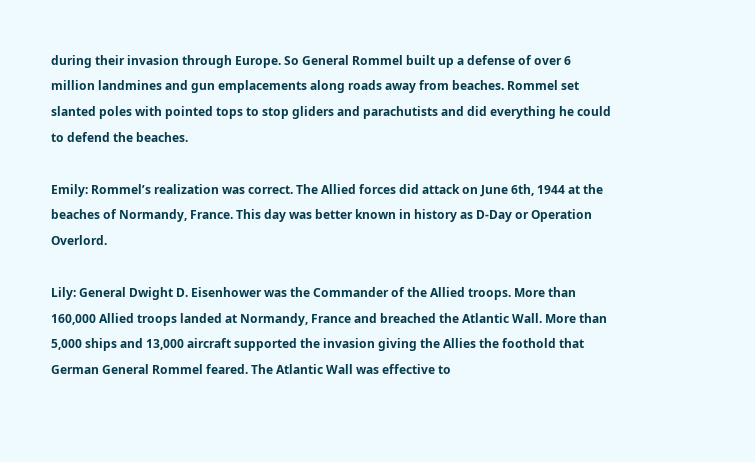during their invasion through Europe. So General Rommel built up a defense of over 6 million landmines and gun emplacements along roads away from beaches. Rommel set slanted poles with pointed tops to stop gliders and parachutists and did everything he could to defend the beaches.

Emily: Rommel’s realization was correct. The Allied forces did attack on June 6th, 1944 at the beaches of Normandy, France. This day was better known in history as D-Day or Operation Overlord.

Lily: General Dwight D. Eisenhower was the Commander of the Allied troops. More than 160,000 Allied troops landed at Normandy, France and breached the Atlantic Wall. More than 5,000 ships and 13,000 aircraft supported the invasion giving the Allies the foothold that German General Rommel feared. The Atlantic Wall was effective to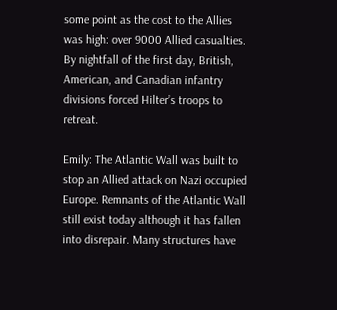some point as the cost to the Allies was high: over 9000 Allied casualties.  By nightfall of the first day, British, American, and Canadian infantry divisions forced Hilter’s troops to retreat.

Emily: The Atlantic Wall was built to stop an Allied attack on Nazi occupied Europe. Remnants of the Atlantic Wall still exist today although it has fallen into disrepair. Many structures have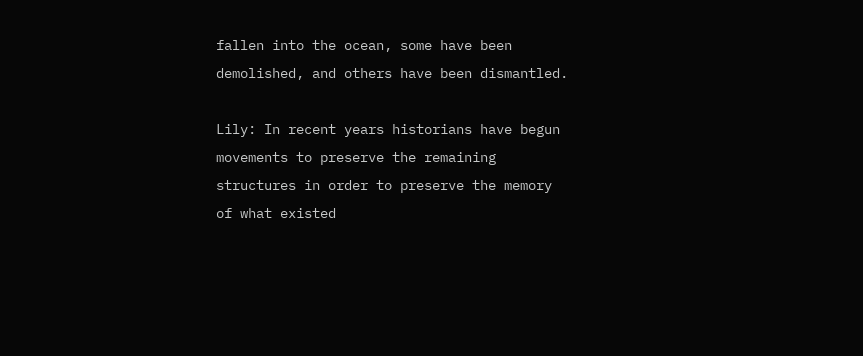fallen into the ocean, some have been demolished, and others have been dismantled.

Lily: In recent years historians have begun movements to preserve the remaining structures in order to preserve the memory of what existed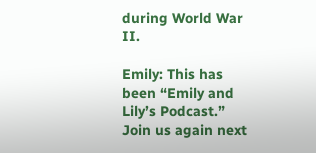during World War II.

Emily: This has been “Emily and Lily’s Podcast.” Join us again next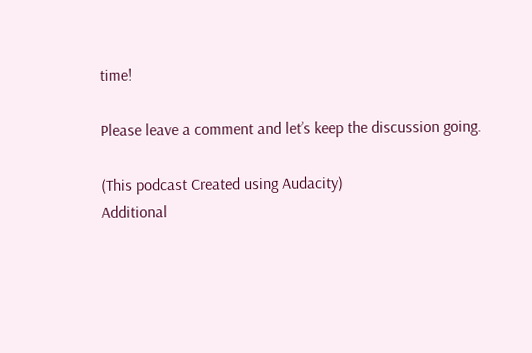time!

Please leave a comment and let’s keep the discussion going.

(This podcast Created using Audacity)
Additional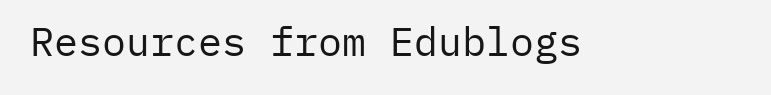Resources from Edublogs